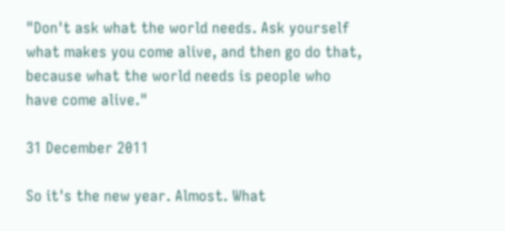"Don't ask what the world needs. Ask yourself what makes you come alive, and then go do that, because what the world needs is people who have come alive."

31 December 2011

So it's the new year. Almost. What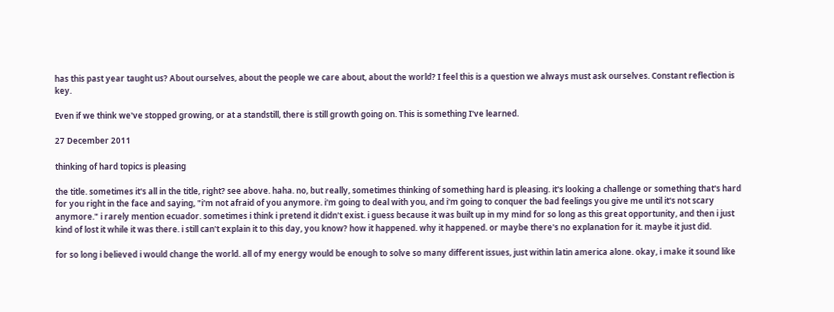has this past year taught us? About ourselves, about the people we care about, about the world? I feel this is a question we always must ask ourselves. Constant reflection is key.

Even if we think we've stopped growing, or at a standstill, there is still growth going on. This is something I've learned.

27 December 2011

thinking of hard topics is pleasing

the title. sometimes it's all in the title, right? see above. haha. no, but really, sometimes thinking of something hard is pleasing. it's looking a challenge or something that's hard for you right in the face and saying, "i'm not afraid of you anymore. i'm going to deal with you, and i'm going to conquer the bad feelings you give me until it's not scary anymore." i rarely mention ecuador. sometimes i think i pretend it didn't exist. i guess because it was built up in my mind for so long as this great opportunity, and then i just kind of lost it while it was there. i still can't explain it to this day, you know? how it happened. why it happened. or maybe there's no explanation for it. maybe it just did.

for so long i believed i would change the world. all of my energy would be enough to solve so many different issues, just within latin america alone. okay, i make it sound like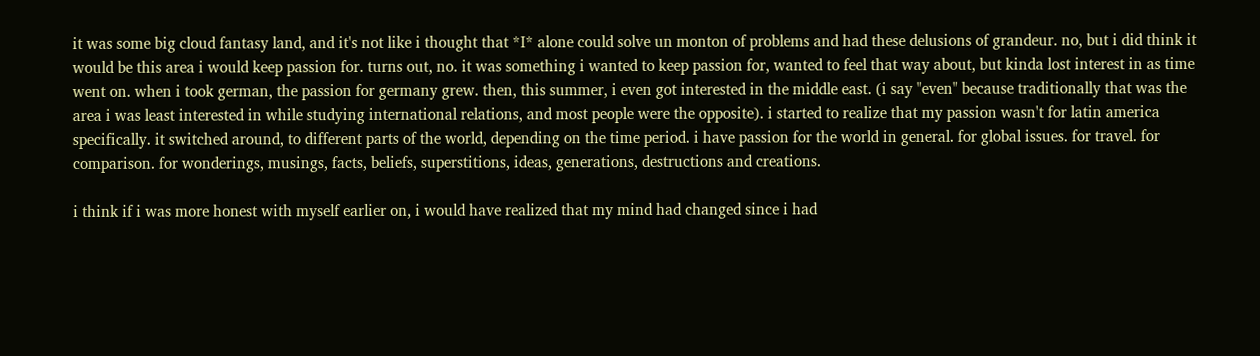it was some big cloud fantasy land, and it's not like i thought that *I* alone could solve un monton of problems and had these delusions of grandeur. no, but i did think it would be this area i would keep passion for. turns out, no. it was something i wanted to keep passion for, wanted to feel that way about, but kinda lost interest in as time went on. when i took german, the passion for germany grew. then, this summer, i even got interested in the middle east. (i say "even" because traditionally that was the area i was least interested in while studying international relations, and most people were the opposite). i started to realize that my passion wasn't for latin america specifically. it switched around, to different parts of the world, depending on the time period. i have passion for the world in general. for global issues. for travel. for comparison. for wonderings, musings, facts, beliefs, superstitions, ideas, generations, destructions and creations.

i think if i was more honest with myself earlier on, i would have realized that my mind had changed since i had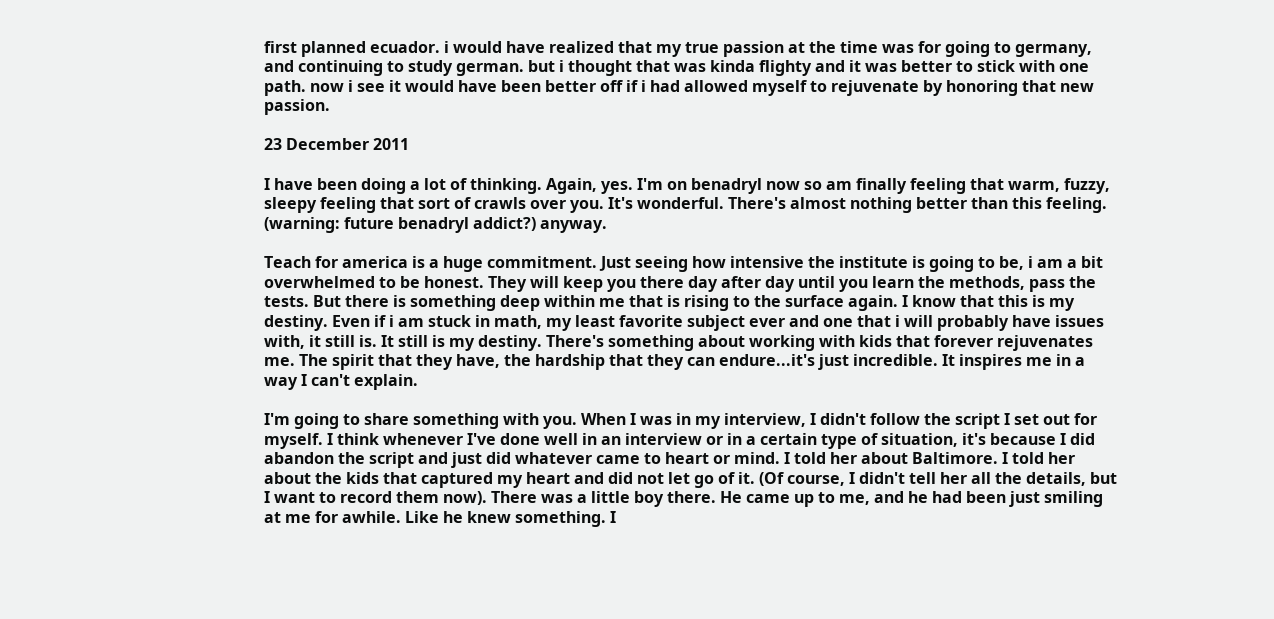first planned ecuador. i would have realized that my true passion at the time was for going to germany, and continuing to study german. but i thought that was kinda flighty and it was better to stick with one path. now i see it would have been better off if i had allowed myself to rejuvenate by honoring that new passion.

23 December 2011

I have been doing a lot of thinking. Again, yes. I'm on benadryl now so am finally feeling that warm, fuzzy, sleepy feeling that sort of crawls over you. It's wonderful. There's almost nothing better than this feeling. (warning: future benadryl addict?) anyway.

Teach for america is a huge commitment. Just seeing how intensive the institute is going to be, i am a bit overwhelmed to be honest. They will keep you there day after day until you learn the methods, pass the tests. But there is something deep within me that is rising to the surface again. I know that this is my destiny. Even if i am stuck in math, my least favorite subject ever and one that i will probably have issues with, it still is. It still is my destiny. There's something about working with kids that forever rejuvenates me. The spirit that they have, the hardship that they can endure...it's just incredible. It inspires me in a way I can't explain.

I'm going to share something with you. When I was in my interview, I didn't follow the script I set out for myself. I think whenever I've done well in an interview or in a certain type of situation, it's because I did abandon the script and just did whatever came to heart or mind. I told her about Baltimore. I told her about the kids that captured my heart and did not let go of it. (Of course, I didn't tell her all the details, but I want to record them now). There was a little boy there. He came up to me, and he had been just smiling at me for awhile. Like he knew something. I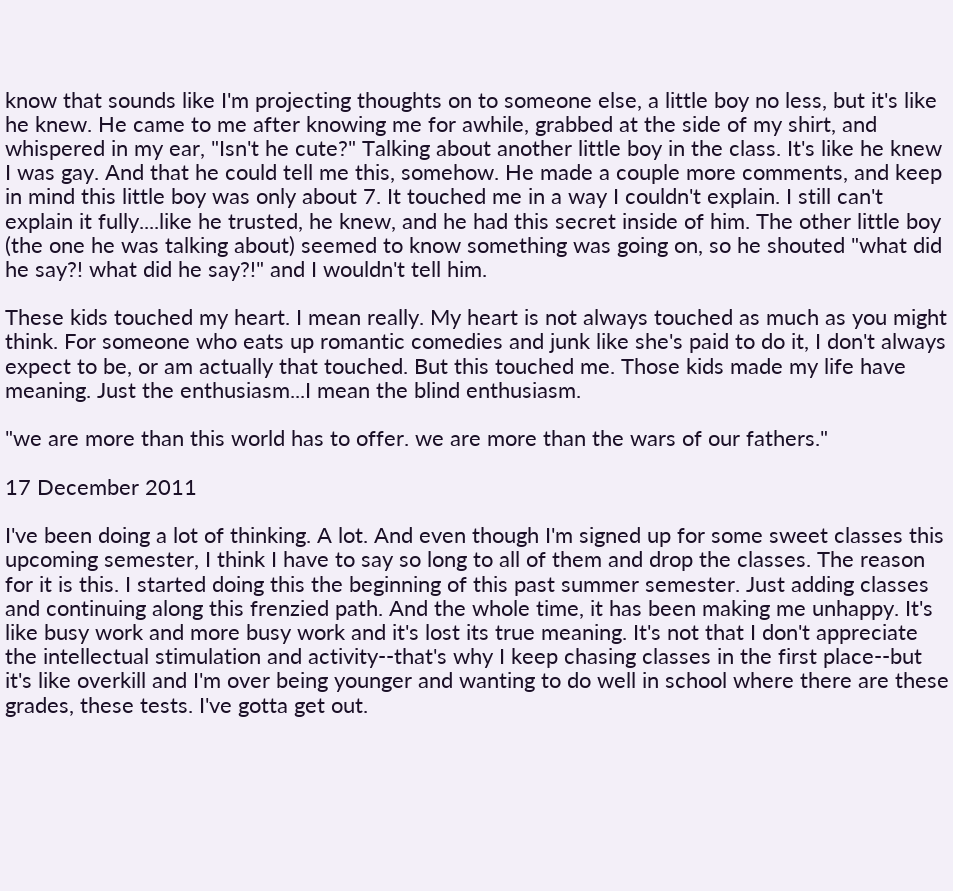know that sounds like I'm projecting thoughts on to someone else, a little boy no less, but it's like he knew. He came to me after knowing me for awhile, grabbed at the side of my shirt, and whispered in my ear, "Isn't he cute?" Talking about another little boy in the class. It's like he knew I was gay. And that he could tell me this, somehow. He made a couple more comments, and keep in mind this little boy was only about 7. It touched me in a way I couldn't explain. I still can't explain it fully....like he trusted, he knew, and he had this secret inside of him. The other little boy (the one he was talking about) seemed to know something was going on, so he shouted "what did he say?! what did he say?!" and I wouldn't tell him.

These kids touched my heart. I mean really. My heart is not always touched as much as you might think. For someone who eats up romantic comedies and junk like she's paid to do it, I don't always expect to be, or am actually that touched. But this touched me. Those kids made my life have meaning. Just the enthusiasm...I mean the blind enthusiasm.

"we are more than this world has to offer. we are more than the wars of our fathers."

17 December 2011

I've been doing a lot of thinking. A lot. And even though I'm signed up for some sweet classes this upcoming semester, I think I have to say so long to all of them and drop the classes. The reason for it is this. I started doing this the beginning of this past summer semester. Just adding classes and continuing along this frenzied path. And the whole time, it has been making me unhappy. It's like busy work and more busy work and it's lost its true meaning. It's not that I don't appreciate the intellectual stimulation and activity--that's why I keep chasing classes in the first place--but it's like overkill and I'm over being younger and wanting to do well in school where there are these grades, these tests. I've gotta get out.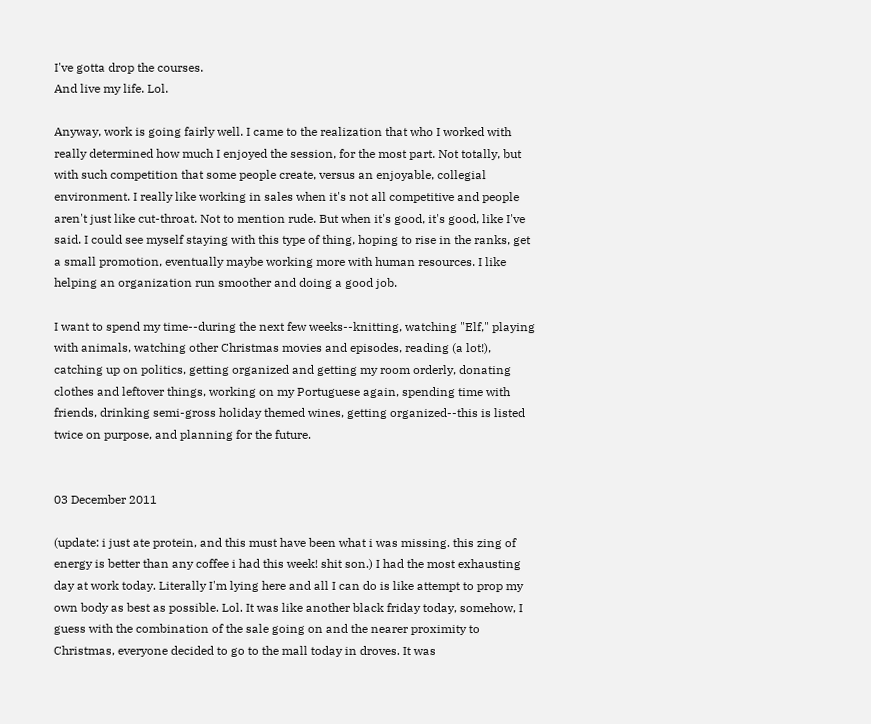I've gotta drop the courses.
And live my life. Lol.

Anyway, work is going fairly well. I came to the realization that who I worked with really determined how much I enjoyed the session, for the most part. Not totally, but with such competition that some people create, versus an enjoyable, collegial environment. I really like working in sales when it's not all competitive and people aren't just like cut-throat. Not to mention rude. But when it's good, it's good, like I've said. I could see myself staying with this type of thing, hoping to rise in the ranks, get a small promotion, eventually maybe working more with human resources. I like helping an organization run smoother and doing a good job.

I want to spend my time--during the next few weeks--knitting, watching "Elf," playing with animals, watching other Christmas movies and episodes, reading (a lot!), catching up on politics, getting organized and getting my room orderly, donating clothes and leftover things, working on my Portuguese again, spending time with friends, drinking semi-gross holiday themed wines, getting organized--this is listed twice on purpose, and planning for the future.


03 December 2011

(update: i just ate protein, and this must have been what i was missing. this zing of energy is better than any coffee i had this week! shit son.) I had the most exhausting day at work today. Literally I'm lying here and all I can do is like attempt to prop my own body as best as possible. Lol. It was like another black friday today, somehow, I guess with the combination of the sale going on and the nearer proximity to Christmas, everyone decided to go to the mall today in droves. It was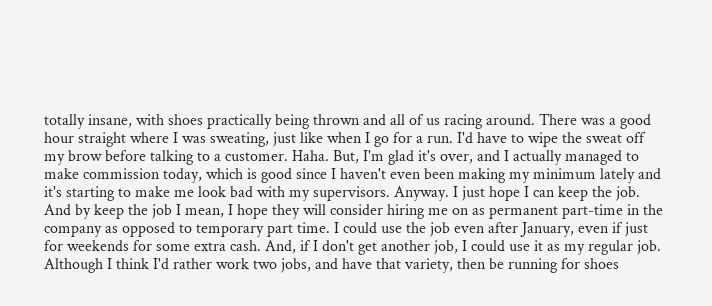totally insane, with shoes practically being thrown and all of us racing around. There was a good hour straight where I was sweating, just like when I go for a run. I'd have to wipe the sweat off my brow before talking to a customer. Haha. But, I'm glad it's over, and I actually managed to make commission today, which is good since I haven't even been making my minimum lately and it's starting to make me look bad with my supervisors. Anyway. I just hope I can keep the job. And by keep the job I mean, I hope they will consider hiring me on as permanent part-time in the company as opposed to temporary part time. I could use the job even after January, even if just for weekends for some extra cash. And, if I don't get another job, I could use it as my regular job. Although I think I'd rather work two jobs, and have that variety, then be running for shoes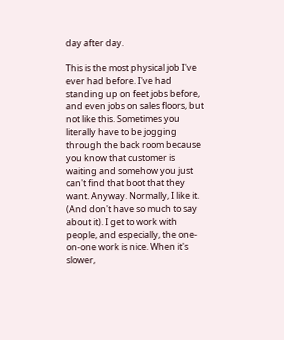day after day.

This is the most physical job I've ever had before. I've had standing up on feet jobs before, and even jobs on sales floors, but not like this. Sometimes you literally have to be jogging through the back room because you know that customer is waiting and somehow you just can't find that boot that they want. Anyway. Normally, I like it. (And don't have so much to say about it). I get to work with people, and especially, the one-on-one work is nice. When it's slower,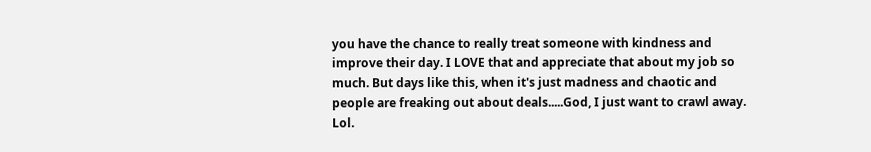you have the chance to really treat someone with kindness and improve their day. I LOVE that and appreciate that about my job so much. But days like this, when it's just madness and chaotic and people are freaking out about deals.....God, I just want to crawl away. Lol.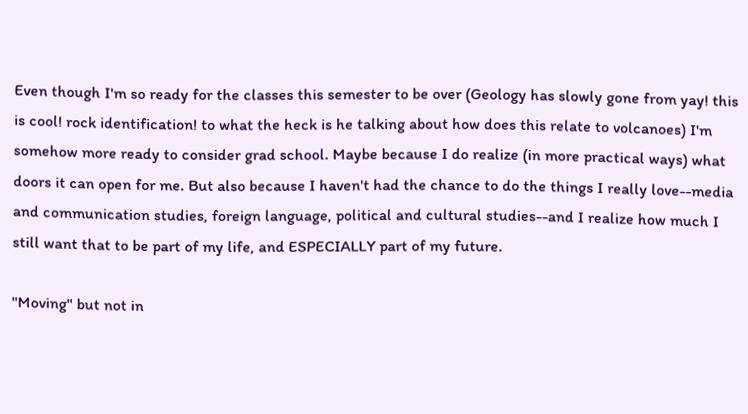Even though I'm so ready for the classes this semester to be over (Geology has slowly gone from yay! this is cool! rock identification! to what the heck is he talking about how does this relate to volcanoes) I'm somehow more ready to consider grad school. Maybe because I do realize (in more practical ways) what doors it can open for me. But also because I haven't had the chance to do the things I really love--media and communication studies, foreign language, political and cultural studies--and I realize how much I still want that to be part of my life, and ESPECIALLY part of my future.

"Moving" but not in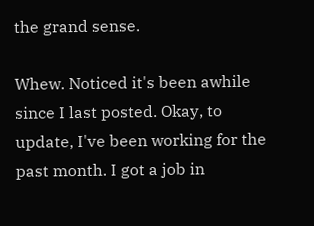the grand sense.

Whew. Noticed it's been awhile since I last posted. Okay, to update, I've been working for the past month. I got a job in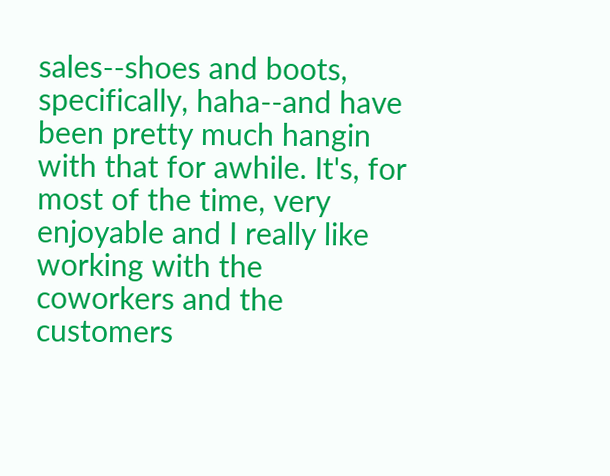sales--shoes and boots, specifically, haha--and have been pretty much hangin with that for awhile. It's, for most of the time, very enjoyable and I really like working with the coworkers and the customers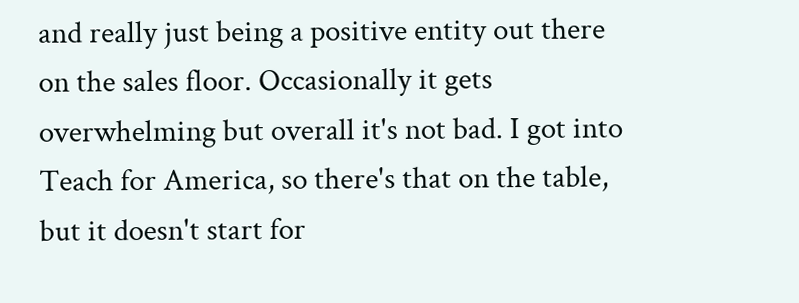and really just being a positive entity out there on the sales floor. Occasionally it gets overwhelming but overall it's not bad. I got into Teach for America, so there's that on the table, but it doesn't start for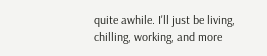quite awhile. I'll just be living, chilling, working, and more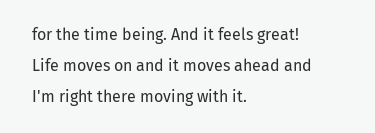for the time being. And it feels great! Life moves on and it moves ahead and I'm right there moving with it.